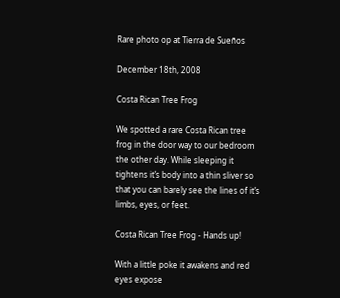Rare photo op at Tierra de Sueños

December 18th, 2008

Costa Rican Tree Frog

We spotted a rare Costa Rican tree frog in the door way to our bedroom the other day. While sleeping it tightens it’s body into a thin sliver so that you can barely see the lines of it’s limbs, eyes, or feet.

Costa Rican Tree Frog - Hands up!

With a little poke it awakens and red eyes expose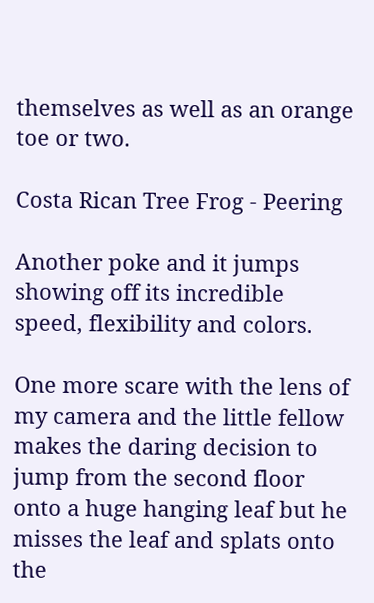themselves as well as an orange toe or two.

Costa Rican Tree Frog - Peering

Another poke and it jumps showing off its incredible speed, flexibility and colors.

One more scare with the lens of my camera and the little fellow makes the daring decision to jump from the second floor onto a huge hanging leaf but he misses the leaf and splats onto the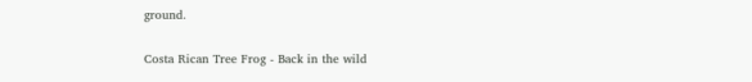ground.

Costa Rican Tree Frog - Back in the wild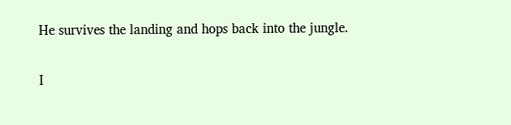He survives the landing and hops back into the jungle.

I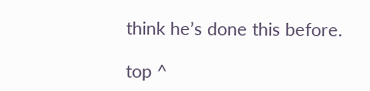think he’s done this before.

top ^